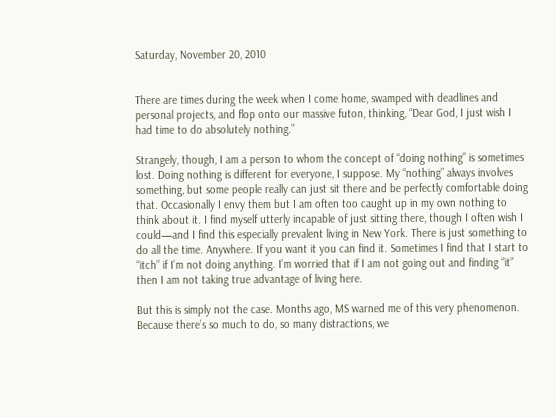Saturday, November 20, 2010


There are times during the week when I come home, swamped with deadlines and personal projects, and flop onto our massive futon, thinking, “Dear God, I just wish I had time to do absolutely nothing.”

Strangely, though, I am a person to whom the concept of “doing nothing” is sometimes lost. Doing nothing is different for everyone, I suppose. My “nothing” always involves something, but some people really can just sit there and be perfectly comfortable doing that. Occasionally I envy them but I am often too caught up in my own nothing to think about it. I find myself utterly incapable of just sitting there, though I often wish I could—and I find this especially prevalent living in New York. There is just something to do all the time. Anywhere. If you want it you can find it. Sometimes I find that I start to “itch” if I’m not doing anything. I’m worried that if I am not going out and finding “it” then I am not taking true advantage of living here.

But this is simply not the case. Months ago, MS warned me of this very phenomenon. Because there’s so much to do, so many distractions, we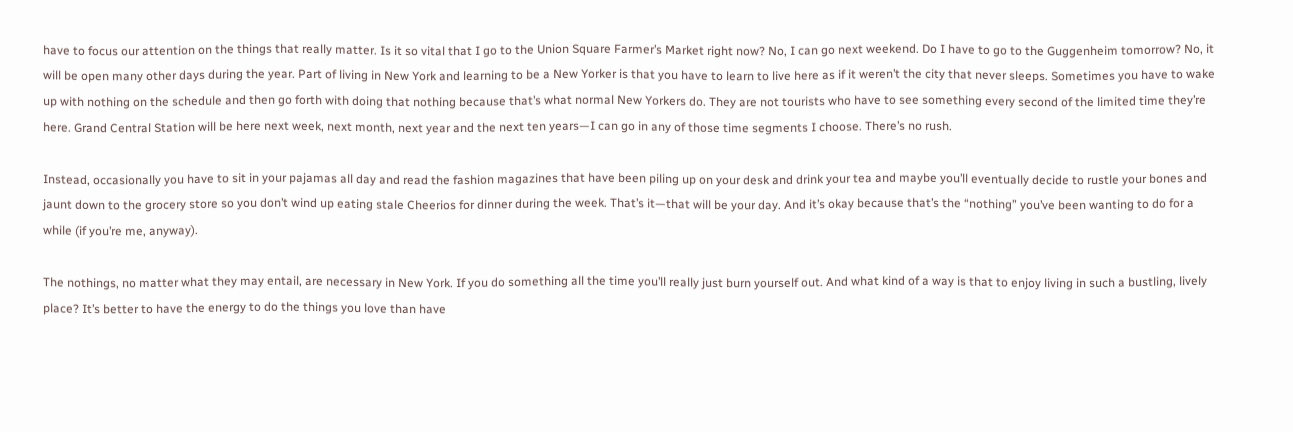have to focus our attention on the things that really matter. Is it so vital that I go to the Union Square Farmer’s Market right now? No, I can go next weekend. Do I have to go to the Guggenheim tomorrow? No, it will be open many other days during the year. Part of living in New York and learning to be a New Yorker is that you have to learn to live here as if it weren’t the city that never sleeps. Sometimes you have to wake up with nothing on the schedule and then go forth with doing that nothing because that’s what normal New Yorkers do. They are not tourists who have to see something every second of the limited time they’re here. Grand Central Station will be here next week, next month, next year and the next ten years—I can go in any of those time segments I choose. There’s no rush.

Instead, occasionally you have to sit in your pajamas all day and read the fashion magazines that have been piling up on your desk and drink your tea and maybe you’ll eventually decide to rustle your bones and jaunt down to the grocery store so you don’t wind up eating stale Cheerios for dinner during the week. That’s it—that will be your day. And it’s okay because that’s the “nothing” you’ve been wanting to do for a while (if you’re me, anyway).

The nothings, no matter what they may entail, are necessary in New York. If you do something all the time you’ll really just burn yourself out. And what kind of a way is that to enjoy living in such a bustling, lively place? It’s better to have the energy to do the things you love than have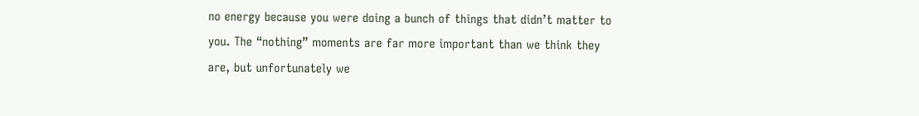no energy because you were doing a bunch of things that didn’t matter to you. The “nothing” moments are far more important than we think they are, but unfortunately we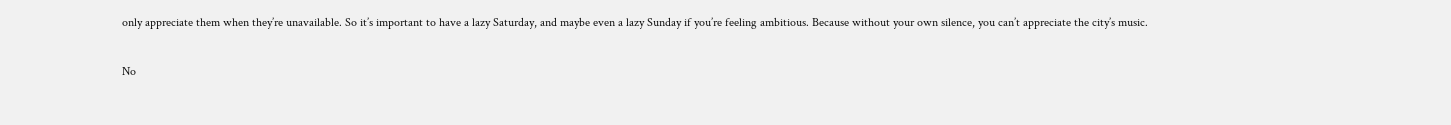only appreciate them when they’re unavailable. So it’s important to have a lazy Saturday, and maybe even a lazy Sunday if you’re feeling ambitious. Because without your own silence, you can’t appreciate the city’s music.

No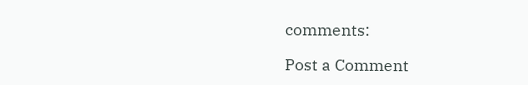comments:

Post a Comment